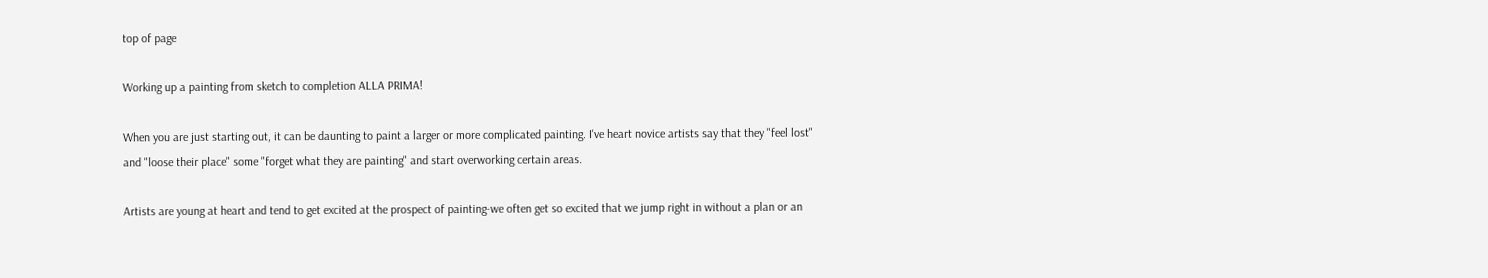top of page

Working up a painting from sketch to completion ALLA PRIMA!

When you are just starting out, it can be daunting to paint a larger or more complicated painting. I've heart novice artists say that they "feel lost" and "loose their place" some "forget what they are painting" and start overworking certain areas.

Artists are young at heart and tend to get excited at the prospect of painting-we often get so excited that we jump right in without a plan or an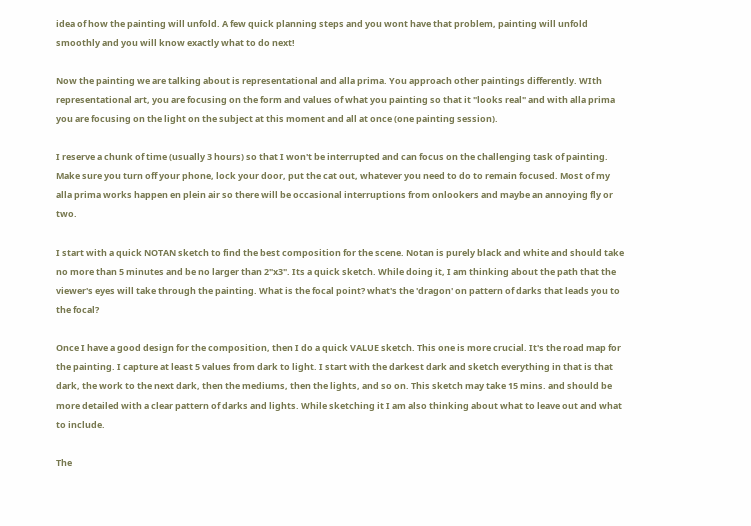idea of how the painting will unfold. A few quick planning steps and you wont have that problem, painting will unfold smoothly and you will know exactly what to do next!

Now the painting we are talking about is representational and alla prima. You approach other paintings differently. WIth representational art, you are focusing on the form and values of what you painting so that it "looks real" and with alla prima you are focusing on the light on the subject at this moment and all at once (one painting session).

I reserve a chunk of time (usually 3 hours) so that I won't be interrupted and can focus on the challenging task of painting. Make sure you turn off your phone, lock your door, put the cat out, whatever you need to do to remain focused. Most of my alla prima works happen en plein air so there will be occasional interruptions from onlookers and maybe an annoying fly or two.

I start with a quick NOTAN sketch to find the best composition for the scene. Notan is purely black and white and should take no more than 5 minutes and be no larger than 2"x3". Its a quick sketch. While doing it, I am thinking about the path that the viewer's eyes will take through the painting. What is the focal point? what's the 'dragon' on pattern of darks that leads you to the focal?

Once I have a good design for the composition, then I do a quick VALUE sketch. This one is more crucial. It's the road map for the painting. I capture at least 5 values from dark to light. I start with the darkest dark and sketch everything in that is that dark, the work to the next dark, then the mediums, then the lights, and so on. This sketch may take 15 mins. and should be more detailed with a clear pattern of darks and lights. While sketching it I am also thinking about what to leave out and what to include.

The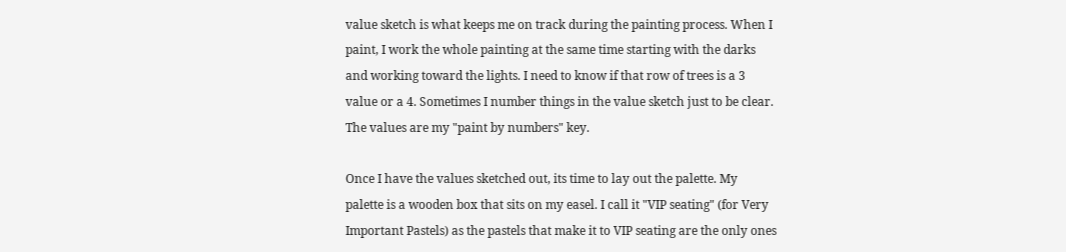value sketch is what keeps me on track during the painting process. When I paint, I work the whole painting at the same time starting with the darks and working toward the lights. I need to know if that row of trees is a 3 value or a 4. Sometimes I number things in the value sketch just to be clear. The values are my "paint by numbers" key.

Once I have the values sketched out, its time to lay out the palette. My palette is a wooden box that sits on my easel. I call it "VIP seating" (for Very Important Pastels) as the pastels that make it to VIP seating are the only ones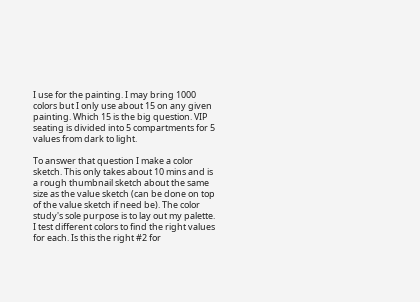I use for the painting. I may bring 1000 colors but I only use about 15 on any given painting. Which 15 is the big question. VIP seating is divided into 5 compartments for 5 values from dark to light.

To answer that question I make a color sketch. This only takes about 10 mins and is a rough thumbnail sketch about the same size as the value sketch (can be done on top of the value sketch if need be). The color study's sole purpose is to lay out my palette. I test different colors to find the right values for each. Is this the right #2 for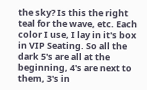the sky? Is this the right teal for the wave, etc. Each color I use, I lay in it's box in VIP Seating. So all the dark 5's are all at the beginning, 4's are next to them, 3's in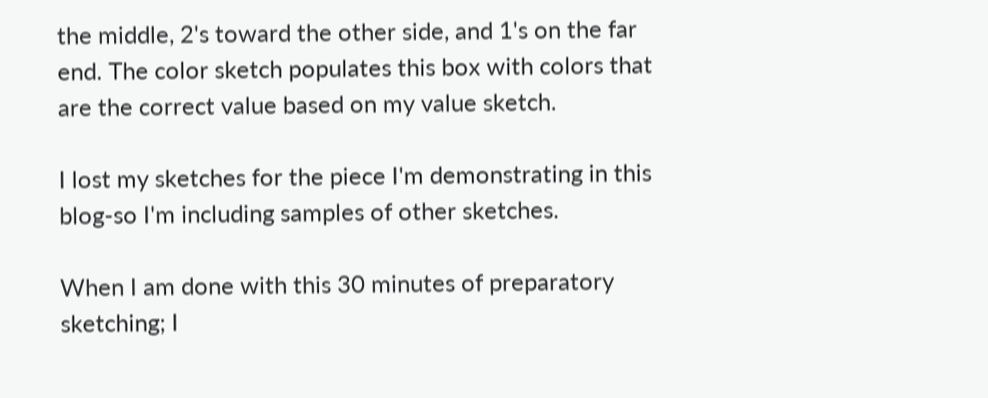the middle, 2's toward the other side, and 1's on the far end. The color sketch populates this box with colors that are the correct value based on my value sketch.

I lost my sketches for the piece I'm demonstrating in this blog-so I'm including samples of other sketches.

When I am done with this 30 minutes of preparatory sketching; I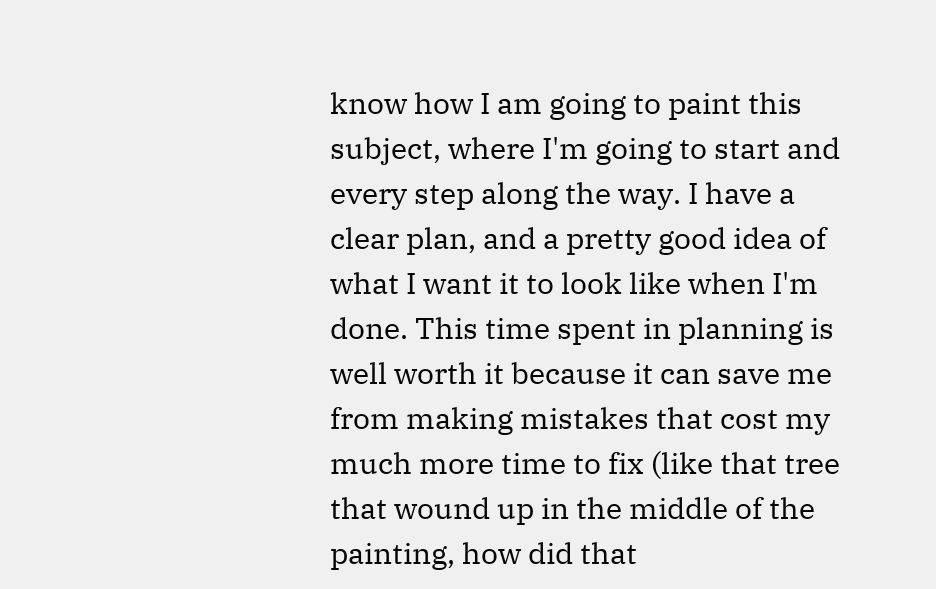know how I am going to paint this subject, where I'm going to start and every step along the way. I have a clear plan, and a pretty good idea of what I want it to look like when I'm done. This time spent in planning is well worth it because it can save me from making mistakes that cost my much more time to fix (like that tree that wound up in the middle of the painting, how did that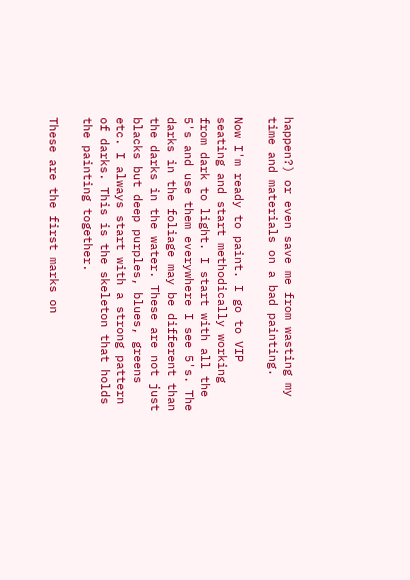happen?) or even save me from wasting my time and materials on a bad painting.

Now I'm ready to paint. I go to VIP seating and start methodically working from dark to light. I start with all the 5's and use them everywhere I see 5's. The darks in the foliage may be different than the darks in the water. These are not just blacks but deep purples, blues, greens etc. I always start with a strong pattern of darks. This is the skeleton that holds the painting together.

These are the first marks on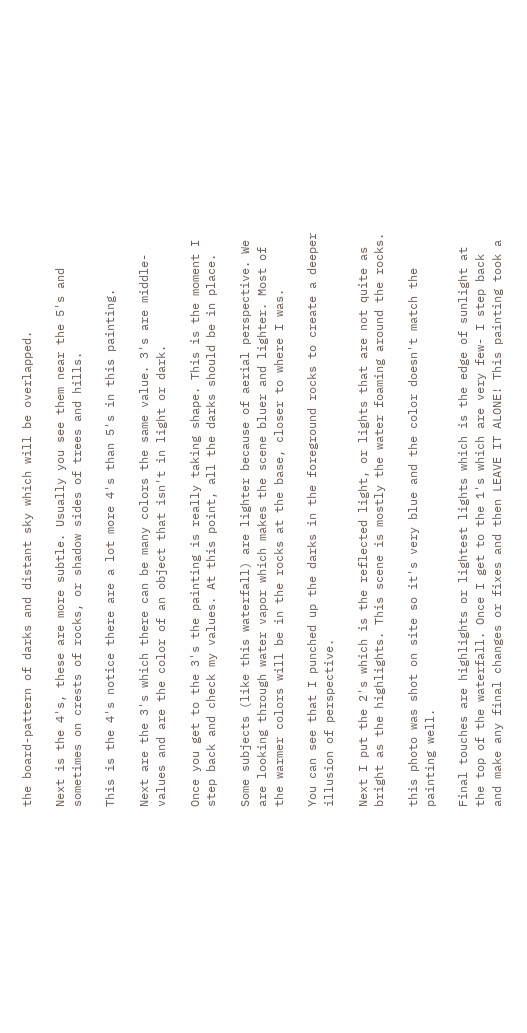the board-pattern of darks and distant sky which will be overlapped.

Next is the 4's, these are more subtle. Usually you see them near the 5's and sometimes on crests of rocks, or shadow sides of trees and hills.

This is the 4's notice there are a lot more 4's than 5's in this painting.

Next are the 3's which there can be many colors the same value. 3's are middle-values and are the color of an object that isn't in light or dark.

Once you get to the 3's the painting is really taking shape. This is the moment I step back and check my values. At this point, all the darks should be in place.

Some subjects (like this waterfall) are lighter because of aerial perspective. We are looking through water vapor which makes the scene bluer and lighter. Most of the warmer colors will be in the rocks at the base, closer to where I was.

You can see that I punched up the darks in the foreground rocks to create a deeper illusion of perspective.

Next I put the 2's which is the reflected light, or lights that are not quite as bright as the highlights. This scene is mostly the water foaming around the rocks.

this photo was shot on site so it's very blue and the color doesn't match the painting well.

Final touches are highlights or lightest lights which is the edge of sunlight at the top of the waterfall. Once I get to the 1's which are very few- I step back and make any final changes or fixes and then LEAVE IT ALONE! This painting took a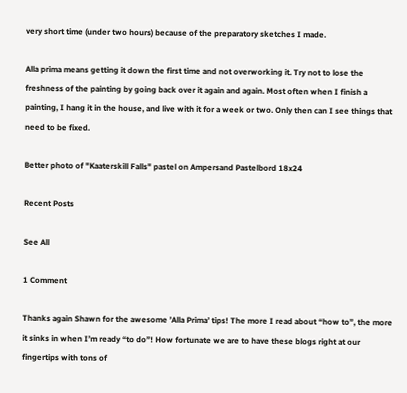very short time (under two hours) because of the preparatory sketches I made.

Alla prima means getting it down the first time and not overworking it. Try not to lose the freshness of the painting by going back over it again and again. Most often when I finish a painting, I hang it in the house, and live with it for a week or two. Only then can I see things that need to be fixed.

Better photo of "Kaaterskill Falls" pastel on Ampersand Pastelbord 18x24

Recent Posts

See All

1 Comment

Thanks again Shawn for the awesome ’Alla Prima’ tips! The more I read about “how to”, the more it sinks in when I’m ready “to do”! How fortunate we are to have these blogs right at our fingertips with tons of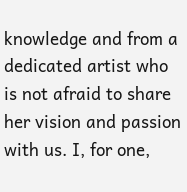knowledge and from a dedicated artist who is not afraid to share her vision and passion with us. I, for one,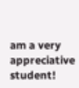am a very appreciative student!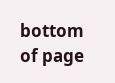bottom of page